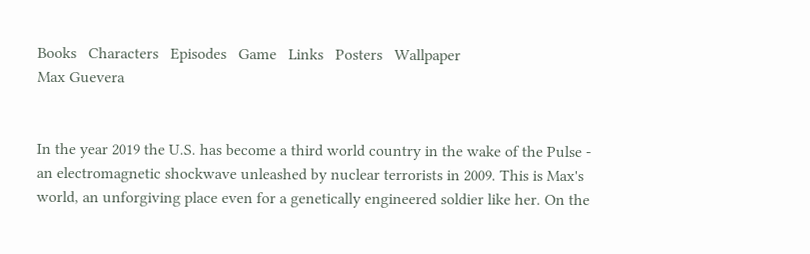Books   Characters   Episodes   Game   Links   Posters   Wallpaper
Max Guevera


In the year 2019 the U.S. has become a third world country in the wake of the Pulse - an electromagnetic shockwave unleashed by nuclear terrorists in 2009. This is Max's world, an unforgiving place even for a genetically engineered soldier like her. On the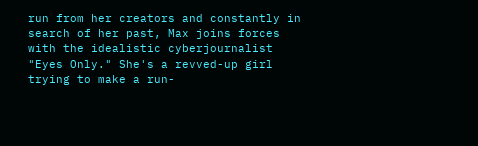run from her creators and constantly in search of her past, Max joins forces with the idealistic cyberjournalist "Eyes Only." She's a revved-up girl trying to make a run-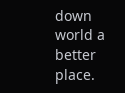down world a better place.